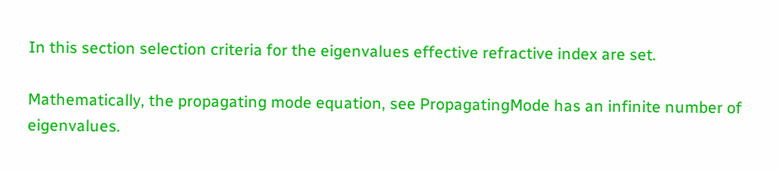In this section selection criteria for the eigenvalues effective refractive index are set.

Mathematically, the propagating mode equation, see PropagatingMode has an infinite number of eigenvalues.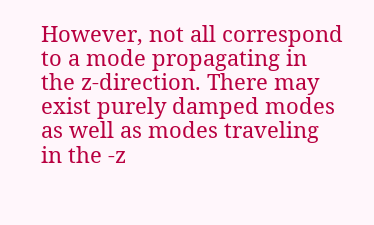However, not all correspond to a mode propagating in the z-direction. There may exist purely damped modes as well as modes traveling in the -z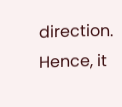direction. Hence, it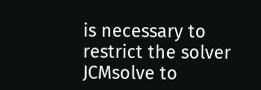is necessary to restrict the solver JCMsolve to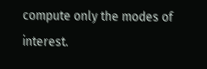compute only the modes of interest.